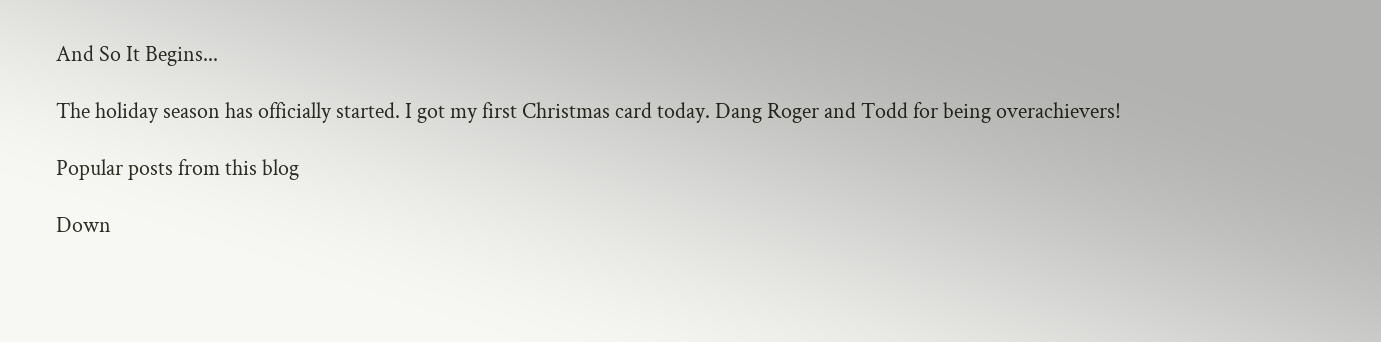And So It Begins...

The holiday season has officially started. I got my first Christmas card today. Dang Roger and Todd for being overachievers!

Popular posts from this blog

Down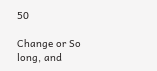50

Change or So long, and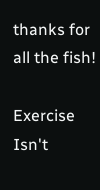thanks for all the fish!

Exercise Isn't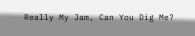Really My Jam, Can You Dig Me?